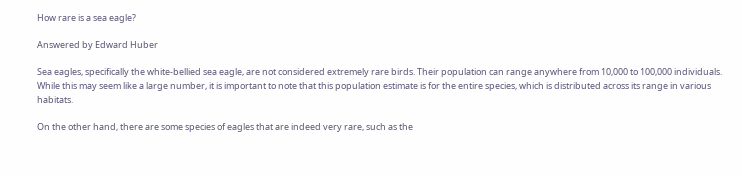How rare is a sea eagle?

Answered by Edward Huber

Sea eagles, specifically the white-bellied sea eagle, are not considered extremely rare birds. Their population can range anywhere from 10,000 to 100,000 individuals. While this may seem like a large number, it is important to note that this population estimate is for the entire species, which is distributed across its range in various habitats.

On the other hand, there are some species of eagles that are indeed very rare, such as the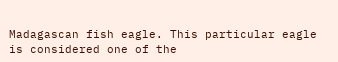Madagascan fish eagle. This particular eagle is considered one of the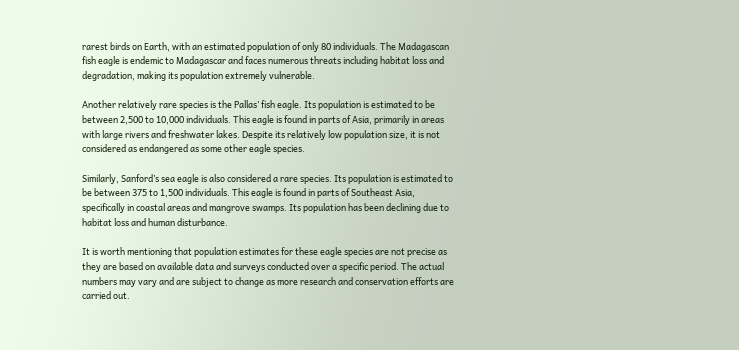rarest birds on Earth, with an estimated population of only 80 individuals. The Madagascan fish eagle is endemic to Madagascar and faces numerous threats including habitat loss and degradation, making its population extremely vulnerable.

Another relatively rare species is the Pallas’ fish eagle. Its population is estimated to be between 2,500 to 10,000 individuals. This eagle is found in parts of Asia, primarily in areas with large rivers and freshwater lakes. Despite its relatively low population size, it is not considered as endangered as some other eagle species.

Similarly, Sanford’s sea eagle is also considered a rare species. Its population is estimated to be between 375 to 1,500 individuals. This eagle is found in parts of Southeast Asia, specifically in coastal areas and mangrove swamps. Its population has been declining due to habitat loss and human disturbance.

It is worth mentioning that population estimates for these eagle species are not precise as they are based on available data and surveys conducted over a specific period. The actual numbers may vary and are subject to change as more research and conservation efforts are carried out.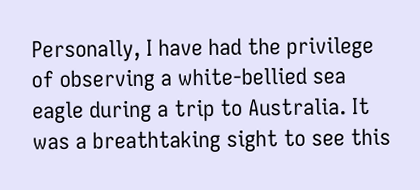Personally, I have had the privilege of observing a white-bellied sea eagle during a trip to Australia. It was a breathtaking sight to see this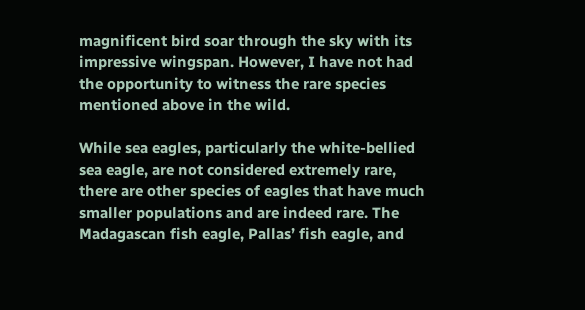magnificent bird soar through the sky with its impressive wingspan. However, I have not had the opportunity to witness the rare species mentioned above in the wild.

While sea eagles, particularly the white-bellied sea eagle, are not considered extremely rare, there are other species of eagles that have much smaller populations and are indeed rare. The Madagascan fish eagle, Pallas’ fish eagle, and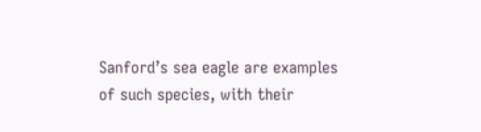Sanford’s sea eagle are examples of such species, with their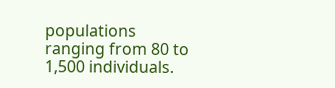populations ranging from 80 to 1,500 individuals.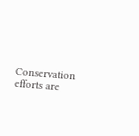Conservation efforts are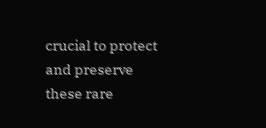crucial to protect and preserve these rare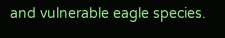and vulnerable eagle species.